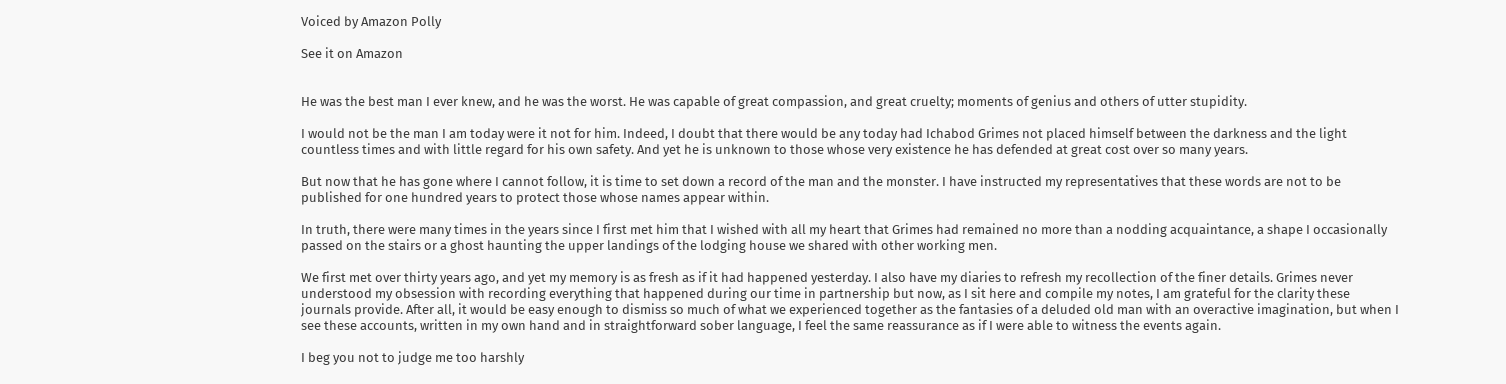Voiced by Amazon Polly

See it on Amazon


He was the best man I ever knew, and he was the worst. He was capable of great compassion, and great cruelty; moments of genius and others of utter stupidity.

I would not be the man I am today were it not for him. Indeed, I doubt that there would be any today had Ichabod Grimes not placed himself between the darkness and the light countless times and with little regard for his own safety. And yet he is unknown to those whose very existence he has defended at great cost over so many years.

But now that he has gone where I cannot follow, it is time to set down a record of the man and the monster. I have instructed my representatives that these words are not to be published for one hundred years to protect those whose names appear within.

In truth, there were many times in the years since I first met him that I wished with all my heart that Grimes had remained no more than a nodding acquaintance, a shape I occasionally passed on the stairs or a ghost haunting the upper landings of the lodging house we shared with other working men.

We first met over thirty years ago, and yet my memory is as fresh as if it had happened yesterday. I also have my diaries to refresh my recollection of the finer details. Grimes never understood my obsession with recording everything that happened during our time in partnership but now, as I sit here and compile my notes, I am grateful for the clarity these journals provide. After all, it would be easy enough to dismiss so much of what we experienced together as the fantasies of a deluded old man with an overactive imagination, but when I see these accounts, written in my own hand and in straightforward sober language, I feel the same reassurance as if I were able to witness the events again.

I beg you not to judge me too harshly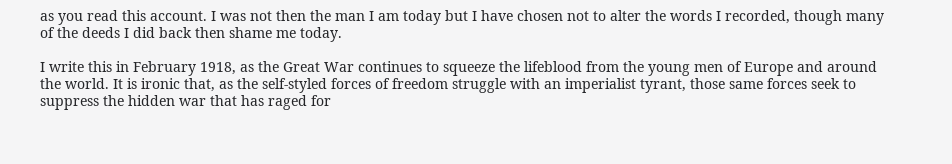as you read this account. I was not then the man I am today but I have chosen not to alter the words I recorded, though many of the deeds I did back then shame me today.

I write this in February 1918, as the Great War continues to squeeze the lifeblood from the young men of Europe and around the world. It is ironic that, as the self-styled forces of freedom struggle with an imperialist tyrant, those same forces seek to suppress the hidden war that has raged for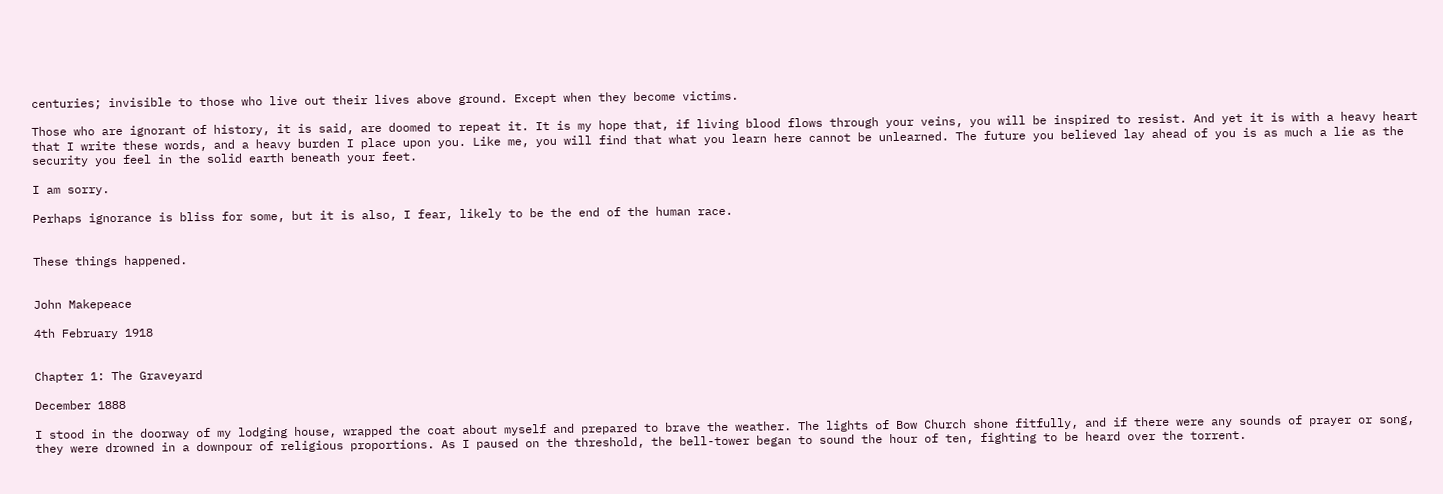centuries; invisible to those who live out their lives above ground. Except when they become victims.

Those who are ignorant of history, it is said, are doomed to repeat it. It is my hope that, if living blood flows through your veins, you will be inspired to resist. And yet it is with a heavy heart that I write these words, and a heavy burden I place upon you. Like me, you will find that what you learn here cannot be unlearned. The future you believed lay ahead of you is as much a lie as the security you feel in the solid earth beneath your feet.

I am sorry.

Perhaps ignorance is bliss for some, but it is also, I fear, likely to be the end of the human race.


These things happened.


John Makepeace

4th February 1918


Chapter 1: The Graveyard

December 1888

I stood in the doorway of my lodging house, wrapped the coat about myself and prepared to brave the weather. The lights of Bow Church shone fitfully, and if there were any sounds of prayer or song, they were drowned in a downpour of religious proportions. As I paused on the threshold, the bell-tower began to sound the hour of ten, fighting to be heard over the torrent.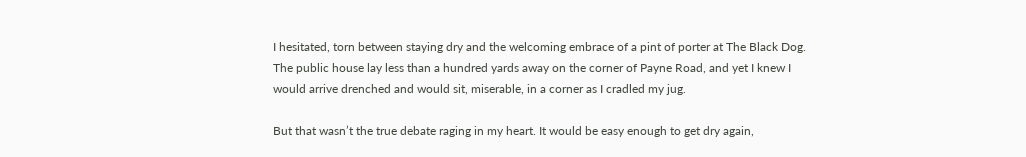I hesitated, torn between staying dry and the welcoming embrace of a pint of porter at The Black Dog. The public house lay less than a hundred yards away on the corner of Payne Road, and yet I knew I would arrive drenched and would sit, miserable, in a corner as I cradled my jug.

But that wasn’t the true debate raging in my heart. It would be easy enough to get dry again,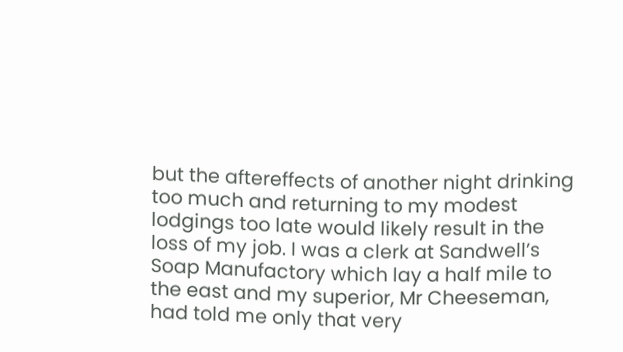but the aftereffects of another night drinking too much and returning to my modest lodgings too late would likely result in the loss of my job. I was a clerk at Sandwell’s Soap Manufactory which lay a half mile to the east and my superior, Mr Cheeseman, had told me only that very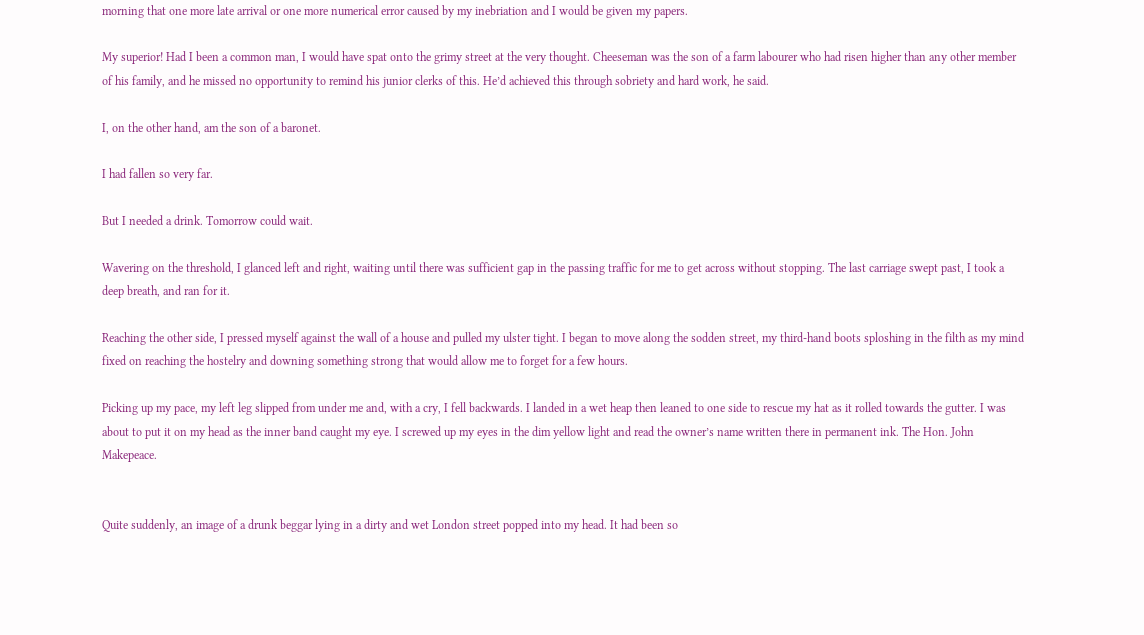morning that one more late arrival or one more numerical error caused by my inebriation and I would be given my papers.

My superior! Had I been a common man, I would have spat onto the grimy street at the very thought. Cheeseman was the son of a farm labourer who had risen higher than any other member of his family, and he missed no opportunity to remind his junior clerks of this. He’d achieved this through sobriety and hard work, he said.

I, on the other hand, am the son of a baronet.

I had fallen so very far.

But I needed a drink. Tomorrow could wait.

Wavering on the threshold, I glanced left and right, waiting until there was sufficient gap in the passing traffic for me to get across without stopping. The last carriage swept past, I took a deep breath, and ran for it.

Reaching the other side, I pressed myself against the wall of a house and pulled my ulster tight. I began to move along the sodden street, my third-hand boots sploshing in the filth as my mind fixed on reaching the hostelry and downing something strong that would allow me to forget for a few hours.

Picking up my pace, my left leg slipped from under me and, with a cry, I fell backwards. I landed in a wet heap then leaned to one side to rescue my hat as it rolled towards the gutter. I was about to put it on my head as the inner band caught my eye. I screwed up my eyes in the dim yellow light and read the owner’s name written there in permanent ink. The Hon. John Makepeace.


Quite suddenly, an image of a drunk beggar lying in a dirty and wet London street popped into my head. It had been so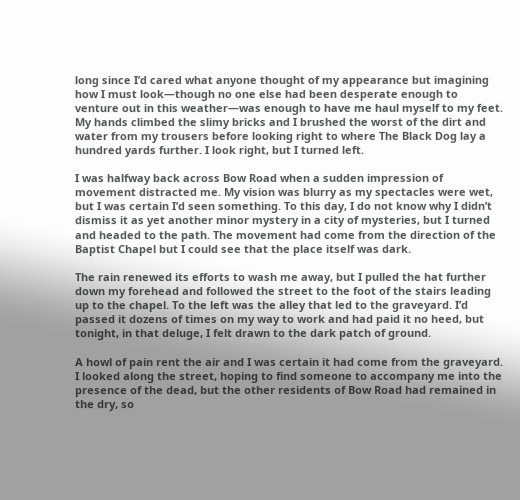long since I’d cared what anyone thought of my appearance but imagining how I must look—though no one else had been desperate enough to venture out in this weather—was enough to have me haul myself to my feet. My hands climbed the slimy bricks and I brushed the worst of the dirt and water from my trousers before looking right to where The Black Dog lay a hundred yards further. I look right, but I turned left.

I was halfway back across Bow Road when a sudden impression of movement distracted me. My vision was blurry as my spectacles were wet, but I was certain I’d seen something. To this day, I do not know why I didn’t dismiss it as yet another minor mystery in a city of mysteries, but I turned and headed to the path. The movement had come from the direction of the Baptist Chapel but I could see that the place itself was dark.

The rain renewed its efforts to wash me away, but I pulled the hat further down my forehead and followed the street to the foot of the stairs leading up to the chapel. To the left was the alley that led to the graveyard. I’d passed it dozens of times on my way to work and had paid it no heed, but tonight, in that deluge, I felt drawn to the dark patch of ground.

A howl of pain rent the air and I was certain it had come from the graveyard. I looked along the street, hoping to find someone to accompany me into the presence of the dead, but the other residents of Bow Road had remained in the dry, so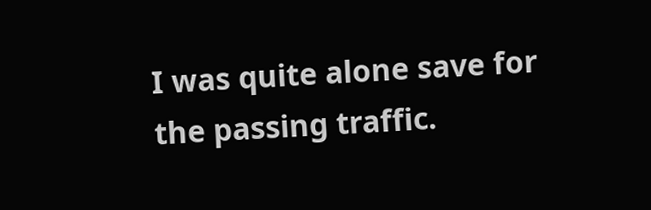I was quite alone save for the passing traffic.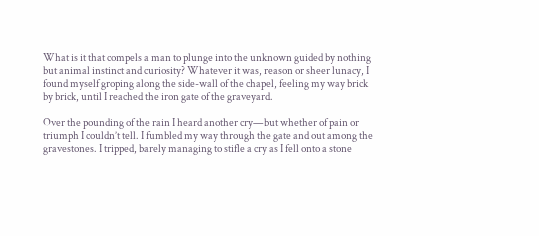What is it that compels a man to plunge into the unknown guided by nothing but animal instinct and curiosity? Whatever it was, reason or sheer lunacy, I found myself groping along the side-wall of the chapel, feeling my way brick by brick, until I reached the iron gate of the graveyard.

Over the pounding of the rain I heard another cry—but whether of pain or triumph I couldn’t tell. I fumbled my way through the gate and out among the gravestones. I tripped, barely managing to stifle a cry as I fell onto a stone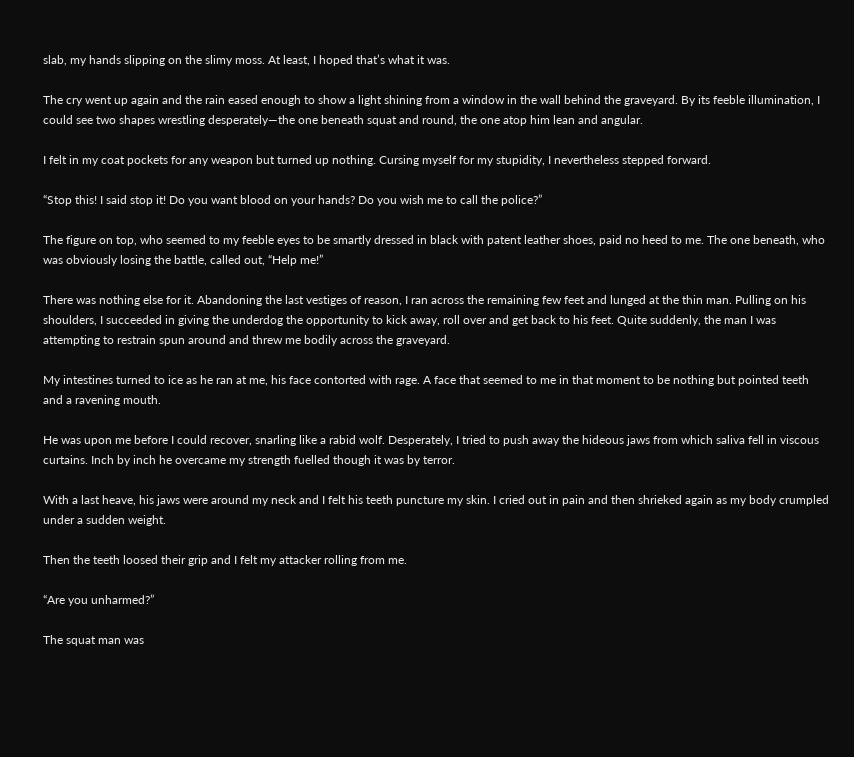slab, my hands slipping on the slimy moss. At least, I hoped that’s what it was.

The cry went up again and the rain eased enough to show a light shining from a window in the wall behind the graveyard. By its feeble illumination, I could see two shapes wrestling desperately—the one beneath squat and round, the one atop him lean and angular.

I felt in my coat pockets for any weapon but turned up nothing. Cursing myself for my stupidity, I nevertheless stepped forward.

“Stop this! I said stop it! Do you want blood on your hands? Do you wish me to call the police?”

The figure on top, who seemed to my feeble eyes to be smartly dressed in black with patent leather shoes, paid no heed to me. The one beneath, who was obviously losing the battle, called out, “Help me!”

There was nothing else for it. Abandoning the last vestiges of reason, I ran across the remaining few feet and lunged at the thin man. Pulling on his shoulders, I succeeded in giving the underdog the opportunity to kick away, roll over and get back to his feet. Quite suddenly, the man I was attempting to restrain spun around and threw me bodily across the graveyard.

My intestines turned to ice as he ran at me, his face contorted with rage. A face that seemed to me in that moment to be nothing but pointed teeth and a ravening mouth.

He was upon me before I could recover, snarling like a rabid wolf. Desperately, I tried to push away the hideous jaws from which saliva fell in viscous curtains. Inch by inch he overcame my strength fuelled though it was by terror.

With a last heave, his jaws were around my neck and I felt his teeth puncture my skin. I cried out in pain and then shrieked again as my body crumpled under a sudden weight.

Then the teeth loosed their grip and I felt my attacker rolling from me.

“Are you unharmed?”

The squat man was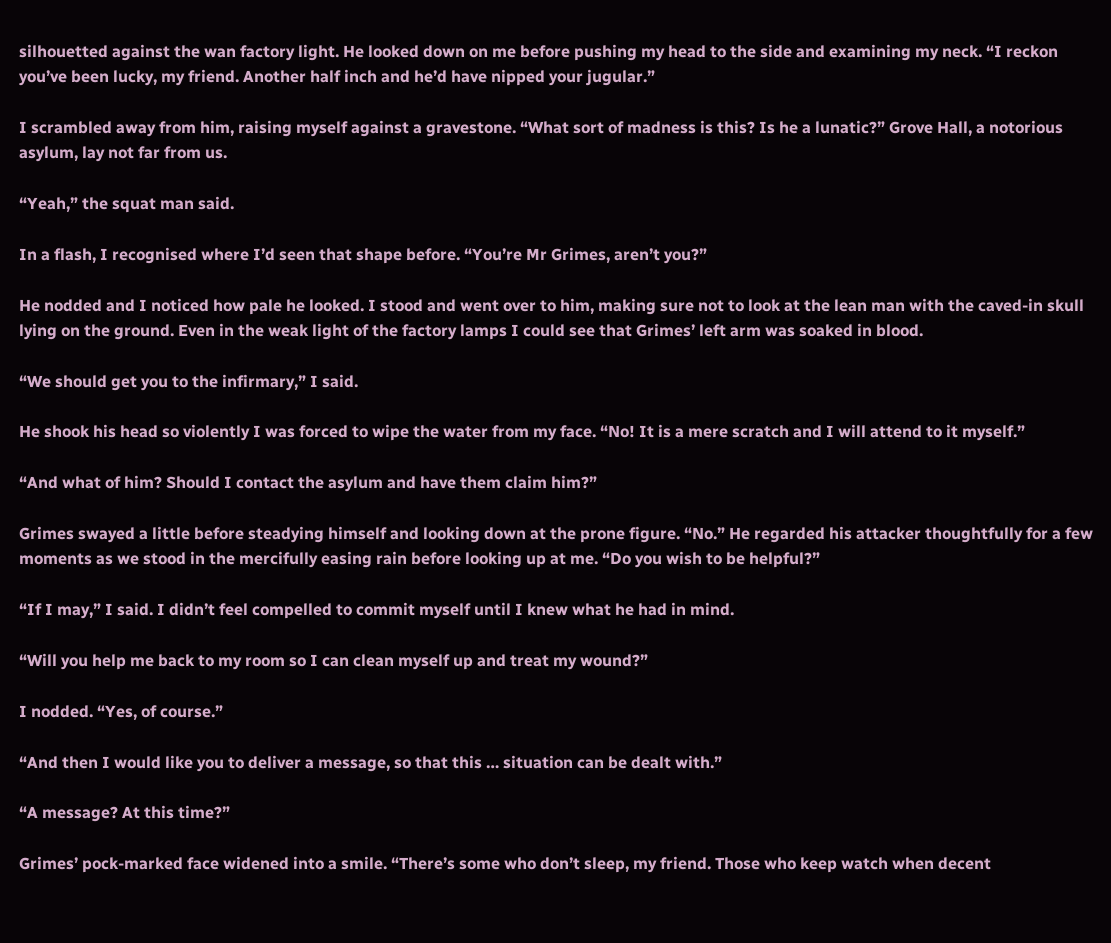silhouetted against the wan factory light. He looked down on me before pushing my head to the side and examining my neck. “I reckon you’ve been lucky, my friend. Another half inch and he’d have nipped your jugular.”

I scrambled away from him, raising myself against a gravestone. “What sort of madness is this? Is he a lunatic?” Grove Hall, a notorious asylum, lay not far from us.

“Yeah,” the squat man said.

In a flash, I recognised where I’d seen that shape before. “You’re Mr Grimes, aren’t you?”

He nodded and I noticed how pale he looked. I stood and went over to him, making sure not to look at the lean man with the caved-in skull lying on the ground. Even in the weak light of the factory lamps I could see that Grimes’ left arm was soaked in blood.

“We should get you to the infirmary,” I said.

He shook his head so violently I was forced to wipe the water from my face. “No! It is a mere scratch and I will attend to it myself.”

“And what of him? Should I contact the asylum and have them claim him?”

Grimes swayed a little before steadying himself and looking down at the prone figure. “No.” He regarded his attacker thoughtfully for a few moments as we stood in the mercifully easing rain before looking up at me. “Do you wish to be helpful?”

“If I may,” I said. I didn’t feel compelled to commit myself until I knew what he had in mind.

“Will you help me back to my room so I can clean myself up and treat my wound?”

I nodded. “Yes, of course.”

“And then I would like you to deliver a message, so that this … situation can be dealt with.”

“A message? At this time?”

Grimes’ pock-marked face widened into a smile. “There’s some who don’t sleep, my friend. Those who keep watch when decent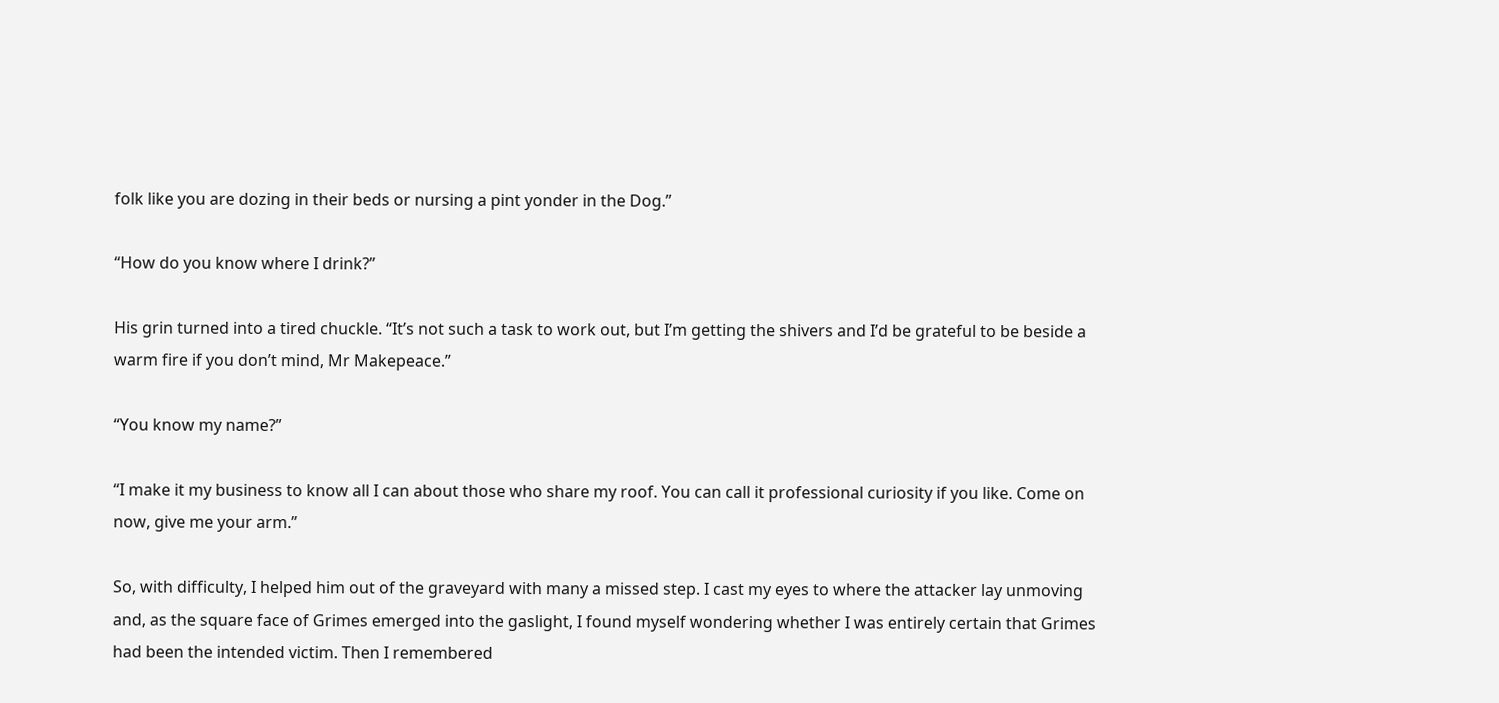folk like you are dozing in their beds or nursing a pint yonder in the Dog.”

“How do you know where I drink?”

His grin turned into a tired chuckle. “It’s not such a task to work out, but I’m getting the shivers and I’d be grateful to be beside a warm fire if you don’t mind, Mr Makepeace.”

“You know my name?”

“I make it my business to know all I can about those who share my roof. You can call it professional curiosity if you like. Come on now, give me your arm.”

So, with difficulty, I helped him out of the graveyard with many a missed step. I cast my eyes to where the attacker lay unmoving and, as the square face of Grimes emerged into the gaslight, I found myself wondering whether I was entirely certain that Grimes had been the intended victim. Then I remembered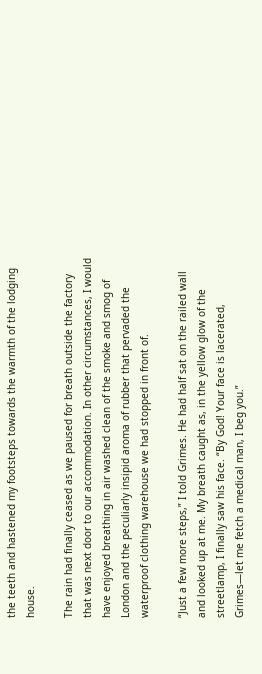the teeth and hastened my footsteps towards the warmth of the lodging house.

The rain had finally ceased as we paused for breath outside the factory that was next door to our accommodation. In other circumstances, I would have enjoyed breathing in air washed clean of the smoke and smog of London and the peculiarly insipid aroma of rubber that pervaded the waterproof clothing warehouse we had stopped in front of.

“Just a few more steps,” I told Grimes. He had half sat on the railed wall and looked up at me. My breath caught as, in the yellow glow of the streetlamp, I finally saw his face. “By God! Your face is lacerated, Grimes—let me fetch a medical man, I beg you.”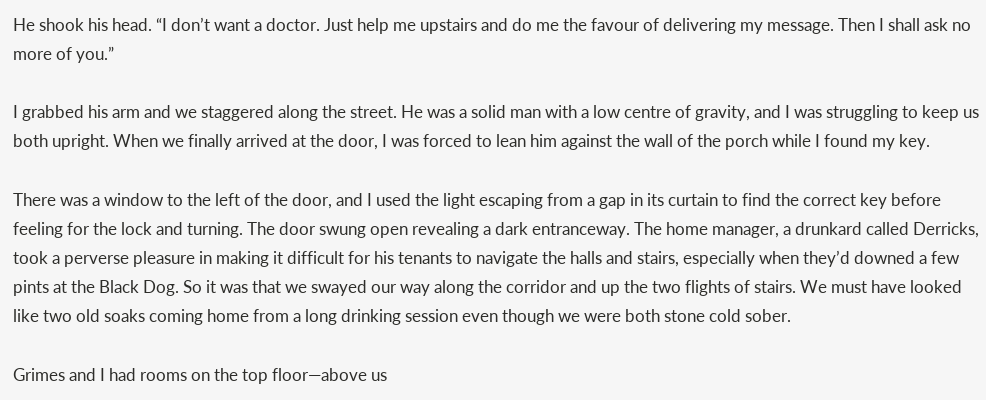He shook his head. “I don’t want a doctor. Just help me upstairs and do me the favour of delivering my message. Then I shall ask no more of you.”

I grabbed his arm and we staggered along the street. He was a solid man with a low centre of gravity, and I was struggling to keep us both upright. When we finally arrived at the door, I was forced to lean him against the wall of the porch while I found my key.

There was a window to the left of the door, and I used the light escaping from a gap in its curtain to find the correct key before feeling for the lock and turning. The door swung open revealing a dark entranceway. The home manager, a drunkard called Derricks, took a perverse pleasure in making it difficult for his tenants to navigate the halls and stairs, especially when they’d downed a few pints at the Black Dog. So it was that we swayed our way along the corridor and up the two flights of stairs. We must have looked like two old soaks coming home from a long drinking session even though we were both stone cold sober.

Grimes and I had rooms on the top floor—above us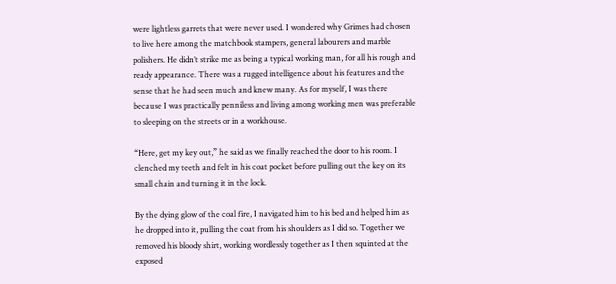were lightless garrets that were never used. I wondered why Grimes had chosen to live here among the matchbook stampers, general labourers and marble polishers. He didn’t strike me as being a typical working man, for all his rough and ready appearance. There was a rugged intelligence about his features and the sense that he had seen much and knew many. As for myself, I was there because I was practically penniless and living among working men was preferable to sleeping on the streets or in a workhouse.

“Here, get my key out,” he said as we finally reached the door to his room. I clenched my teeth and felt in his coat pocket before pulling out the key on its small chain and turning it in the lock.

By the dying glow of the coal fire, I navigated him to his bed and helped him as he dropped into it, pulling the coat from his shoulders as I did so. Together we removed his bloody shirt, working wordlessly together as I then squinted at the exposed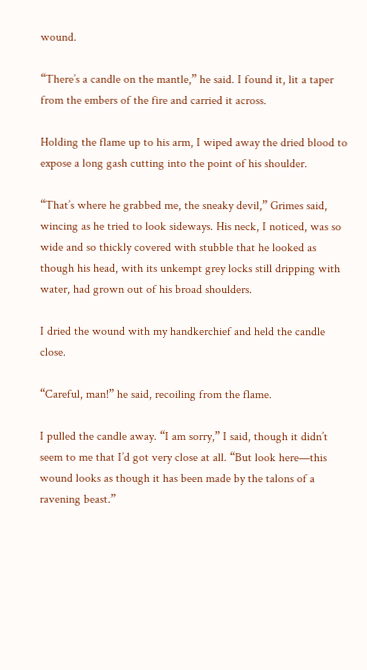wound.

“There’s a candle on the mantle,” he said. I found it, lit a taper from the embers of the fire and carried it across.

Holding the flame up to his arm, I wiped away the dried blood to expose a long gash cutting into the point of his shoulder.

“That’s where he grabbed me, the sneaky devil,” Grimes said, wincing as he tried to look sideways. His neck, I noticed, was so wide and so thickly covered with stubble that he looked as though his head, with its unkempt grey locks still dripping with water, had grown out of his broad shoulders.

I dried the wound with my handkerchief and held the candle close.

“Careful, man!” he said, recoiling from the flame.

I pulled the candle away. “I am sorry,” I said, though it didn’t seem to me that I’d got very close at all. “But look here—this wound looks as though it has been made by the talons of a ravening beast.”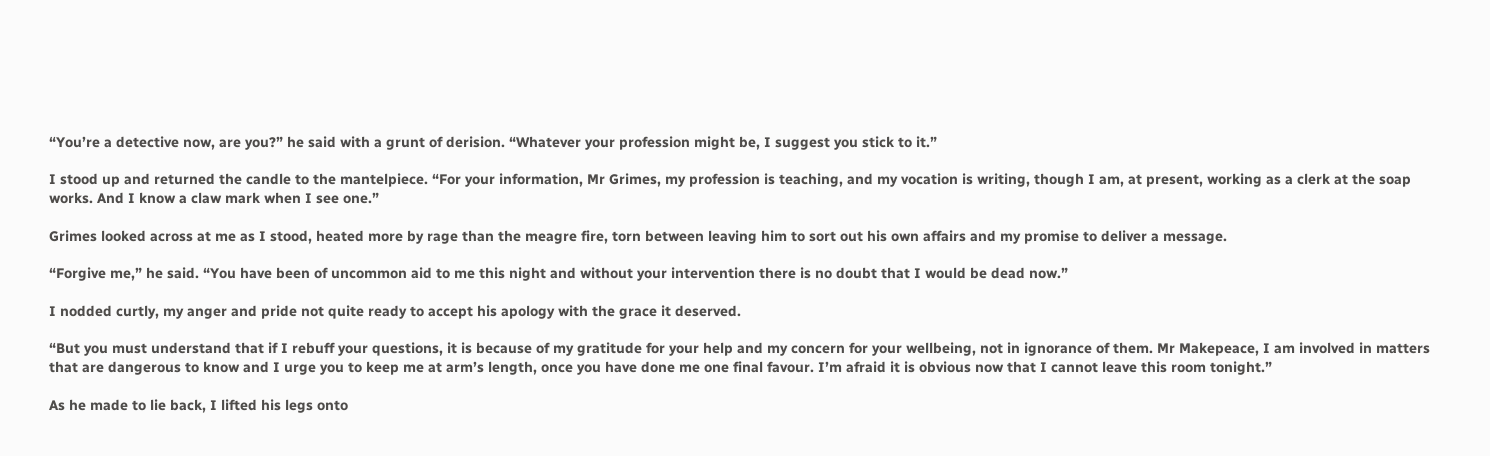“You’re a detective now, are you?” he said with a grunt of derision. “Whatever your profession might be, I suggest you stick to it.”

I stood up and returned the candle to the mantelpiece. “For your information, Mr Grimes, my profession is teaching, and my vocation is writing, though I am, at present, working as a clerk at the soap works. And I know a claw mark when I see one.”

Grimes looked across at me as I stood, heated more by rage than the meagre fire, torn between leaving him to sort out his own affairs and my promise to deliver a message.

“Forgive me,” he said. “You have been of uncommon aid to me this night and without your intervention there is no doubt that I would be dead now.”

I nodded curtly, my anger and pride not quite ready to accept his apology with the grace it deserved.

“But you must understand that if I rebuff your questions, it is because of my gratitude for your help and my concern for your wellbeing, not in ignorance of them. Mr Makepeace, I am involved in matters that are dangerous to know and I urge you to keep me at arm’s length, once you have done me one final favour. I’m afraid it is obvious now that I cannot leave this room tonight.”

As he made to lie back, I lifted his legs onto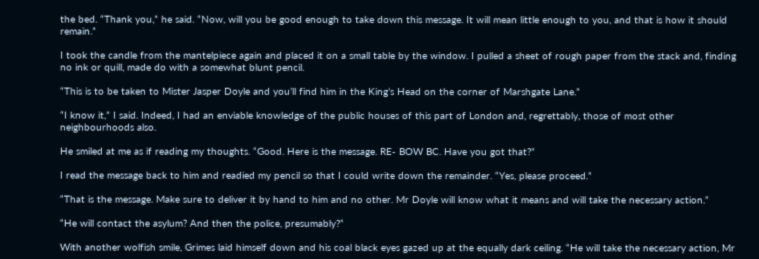the bed. “Thank you,” he said. “Now, will you be good enough to take down this message. It will mean little enough to you, and that is how it should remain.”

I took the candle from the mantelpiece again and placed it on a small table by the window. I pulled a sheet of rough paper from the stack and, finding no ink or quill, made do with a somewhat blunt pencil.

“This is to be taken to Mister Jasper Doyle and you’ll find him in the King’s Head on the corner of Marshgate Lane.”

“I know it,” I said. Indeed, I had an enviable knowledge of the public houses of this part of London and, regrettably, those of most other neighbourhoods also.

He smiled at me as if reading my thoughts. “Good. Here is the message. RE- BOW BC. Have you got that?”

I read the message back to him and readied my pencil so that I could write down the remainder. “Yes, please proceed.”

“That is the message. Make sure to deliver it by hand to him and no other. Mr Doyle will know what it means and will take the necessary action.”

“He will contact the asylum? And then the police, presumably?”

With another wolfish smile, Grimes laid himself down and his coal black eyes gazed up at the equally dark ceiling. “He will take the necessary action, Mr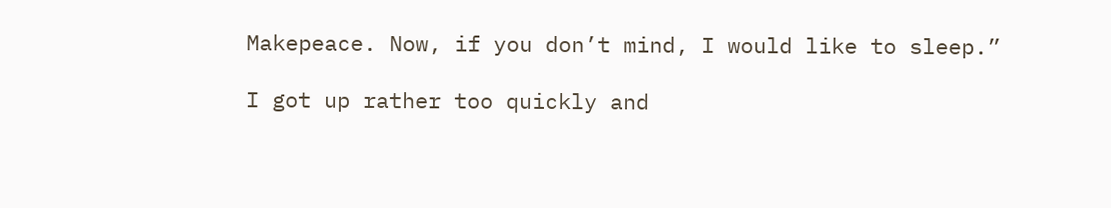Makepeace. Now, if you don’t mind, I would like to sleep.”

I got up rather too quickly and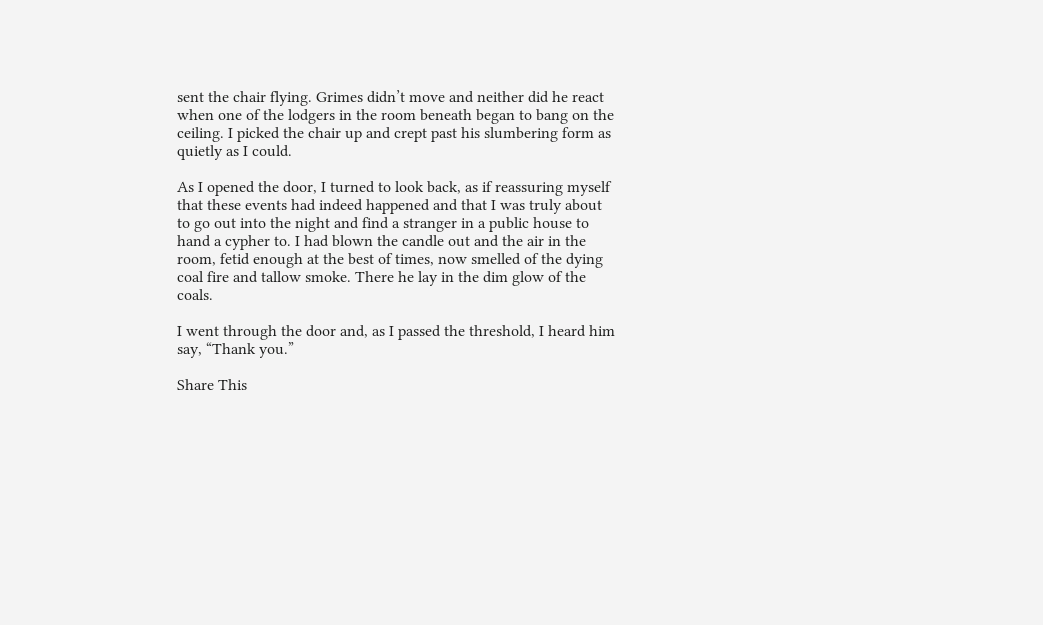sent the chair flying. Grimes didn’t move and neither did he react when one of the lodgers in the room beneath began to bang on the ceiling. I picked the chair up and crept past his slumbering form as quietly as I could.

As I opened the door, I turned to look back, as if reassuring myself that these events had indeed happened and that I was truly about to go out into the night and find a stranger in a public house to hand a cypher to. I had blown the candle out and the air in the room, fetid enough at the best of times, now smelled of the dying coal fire and tallow smoke. There he lay in the dim glow of the coals.

I went through the door and, as I passed the threshold, I heard him say, “Thank you.”

Share This